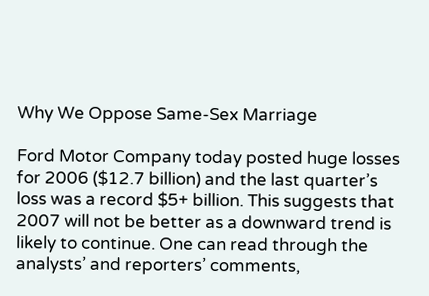Why We Oppose Same-Sex Marriage

Ford Motor Company today posted huge losses for 2006 ($12.7 billion) and the last quarter’s loss was a record $5+ billion. This suggests that 2007 will not be better as a downward trend is likely to continue. One can read through the analysts’ and reporters’ comments,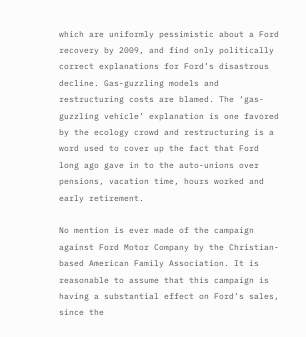which are uniformly pessimistic about a Ford recovery by 2009, and find only politically correct explanations for Ford’s disastrous decline. Gas-guzzling models and restructuring costs are blamed. The ‘gas-guzzling vehicle’ explanation is one favored by the ecology crowd and restructuring is a word used to cover up the fact that Ford long ago gave in to the auto-unions over pensions, vacation time, hours worked and early retirement.

No mention is ever made of the campaign against Ford Motor Company by the Christian-based American Family Association. It is reasonable to assume that this campaign is having a substantial effect on Ford’s sales, since the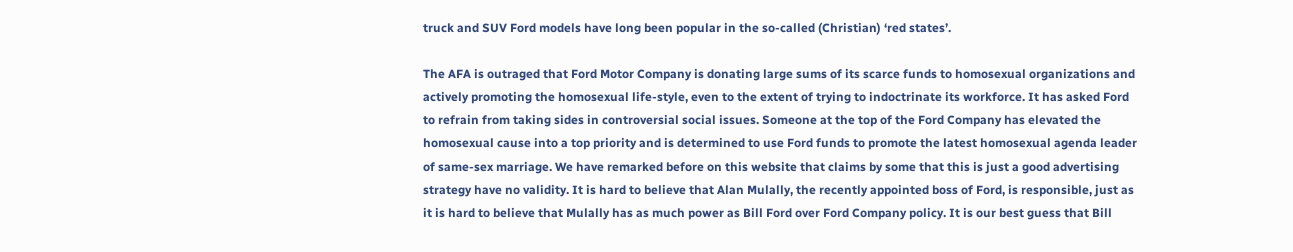truck and SUV Ford models have long been popular in the so-called (Christian) ‘red states’.

The AFA is outraged that Ford Motor Company is donating large sums of its scarce funds to homosexual organizations and actively promoting the homosexual life-style, even to the extent of trying to indoctrinate its workforce. It has asked Ford to refrain from taking sides in controversial social issues. Someone at the top of the Ford Company has elevated the homosexual cause into a top priority and is determined to use Ford funds to promote the latest homosexual agenda leader of same-sex marriage. We have remarked before on this website that claims by some that this is just a good advertising strategy have no validity. It is hard to believe that Alan Mulally, the recently appointed boss of Ford, is responsible, just as it is hard to believe that Mulally has as much power as Bill Ford over Ford Company policy. It is our best guess that Bill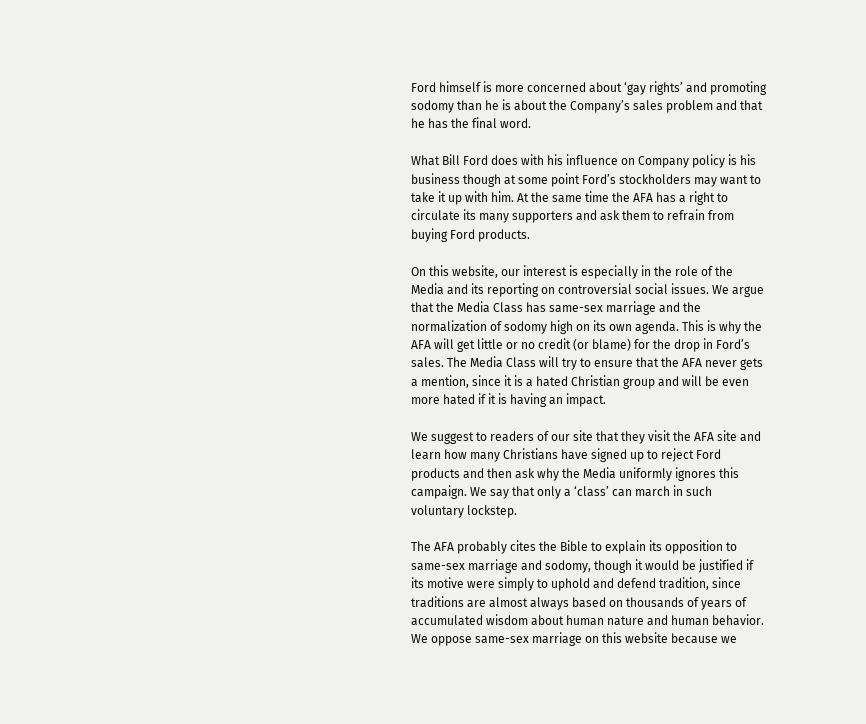Ford himself is more concerned about ‘gay rights’ and promoting sodomy than he is about the Company’s sales problem and that he has the final word.

What Bill Ford does with his influence on Company policy is his business though at some point Ford’s stockholders may want to take it up with him. At the same time the AFA has a right to circulate its many supporters and ask them to refrain from buying Ford products.

On this website, our interest is especially in the role of the Media and its reporting on controversial social issues. We argue that the Media Class has same-sex marriage and the normalization of sodomy high on its own agenda. This is why the AFA will get little or no credit (or blame) for the drop in Ford’s sales. The Media Class will try to ensure that the AFA never gets a mention, since it is a hated Christian group and will be even more hated if it is having an impact.

We suggest to readers of our site that they visit the AFA site and learn how many Christians have signed up to reject Ford products and then ask why the Media uniformly ignores this campaign. We say that only a ‘class’ can march in such voluntary lockstep.

The AFA probably cites the Bible to explain its opposition to same-sex marriage and sodomy, though it would be justified if its motive were simply to uphold and defend tradition, since traditions are almost always based on thousands of years of accumulated wisdom about human nature and human behavior. We oppose same-sex marriage on this website because we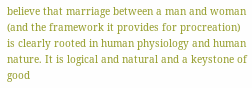believe that marriage between a man and woman (and the framework it provides for procreation) is clearly rooted in human physiology and human nature. It is logical and natural and a keystone of good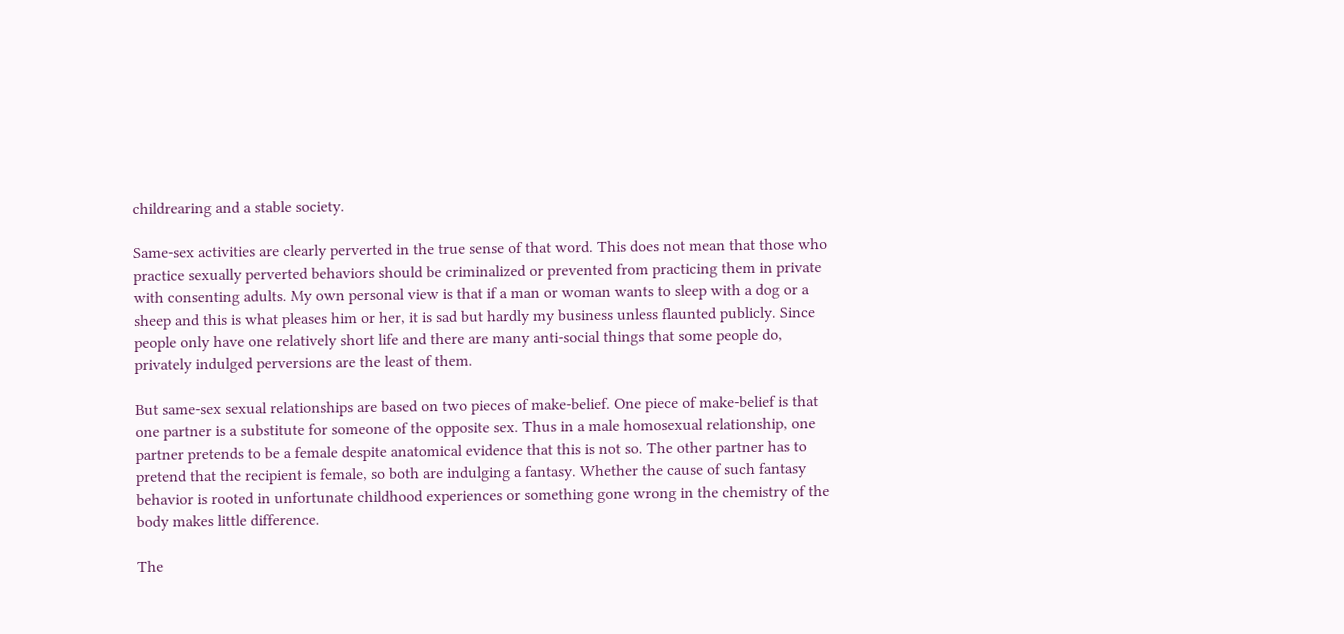childrearing and a stable society.

Same-sex activities are clearly perverted in the true sense of that word. This does not mean that those who practice sexually perverted behaviors should be criminalized or prevented from practicing them in private with consenting adults. My own personal view is that if a man or woman wants to sleep with a dog or a sheep and this is what pleases him or her, it is sad but hardly my business unless flaunted publicly. Since people only have one relatively short life and there are many anti-social things that some people do, privately indulged perversions are the least of them.

But same-sex sexual relationships are based on two pieces of make-belief. One piece of make-belief is that one partner is a substitute for someone of the opposite sex. Thus in a male homosexual relationship, one partner pretends to be a female despite anatomical evidence that this is not so. The other partner has to pretend that the recipient is female, so both are indulging a fantasy. Whether the cause of such fantasy behavior is rooted in unfortunate childhood experiences or something gone wrong in the chemistry of the body makes little difference.

The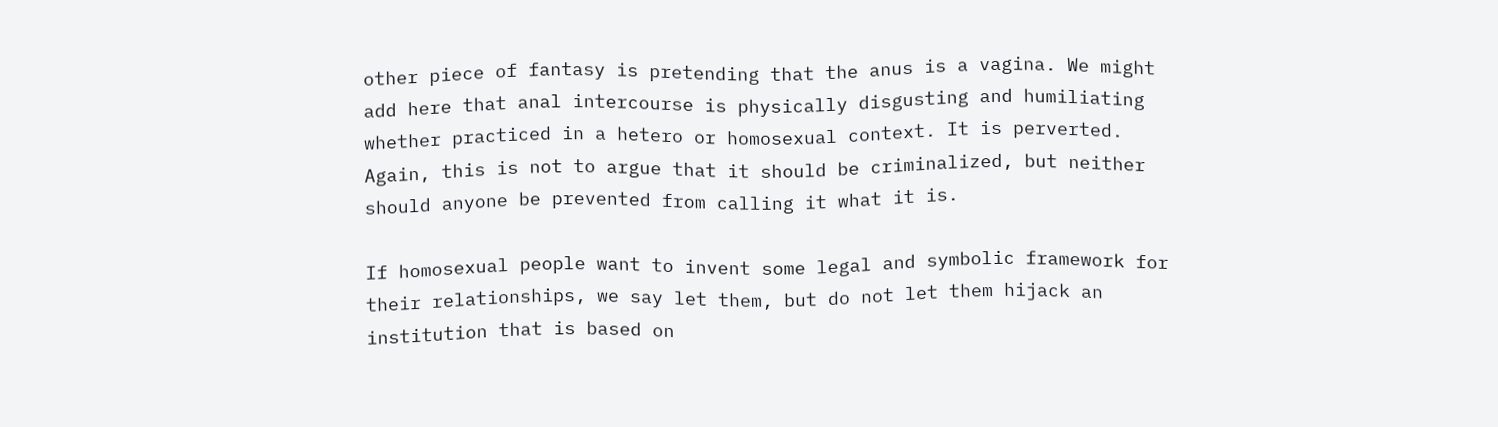other piece of fantasy is pretending that the anus is a vagina. We might add here that anal intercourse is physically disgusting and humiliating whether practiced in a hetero or homosexual context. It is perverted. Again, this is not to argue that it should be criminalized, but neither should anyone be prevented from calling it what it is.

If homosexual people want to invent some legal and symbolic framework for their relationships, we say let them, but do not let them hijack an institution that is based on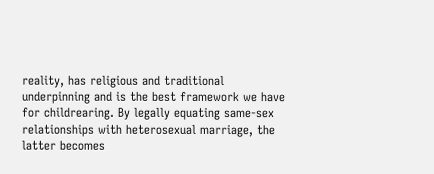reality, has religious and traditional underpinning and is the best framework we have for childrearing. By legally equating same-sex relationships with heterosexual marriage, the latter becomes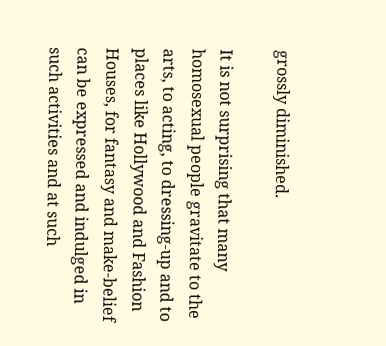grossly diminished.

It is not surprising that many homosexual people gravitate to the arts, to acting, to dressing-up and to places like Hollywood and Fashion Houses, for fantasy and make-belief can be expressed and indulged in such activities and at such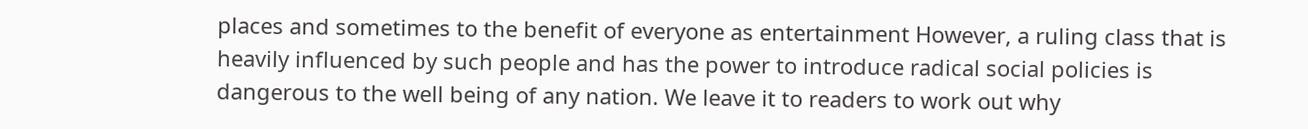places and sometimes to the benefit of everyone as entertainment However, a ruling class that is heavily influenced by such people and has the power to introduce radical social policies is dangerous to the well being of any nation. We leave it to readers to work out why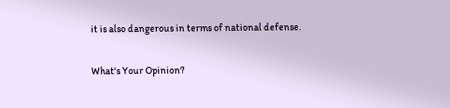it is also dangerous in terms of national defense.

What's Your Opinion?